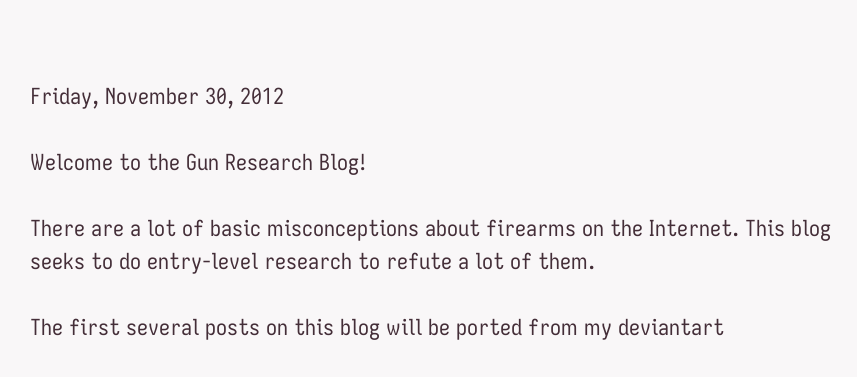Friday, November 30, 2012

Welcome to the Gun Research Blog!

There are a lot of basic misconceptions about firearms on the Internet. This blog seeks to do entry-level research to refute a lot of them.

The first several posts on this blog will be ported from my deviantart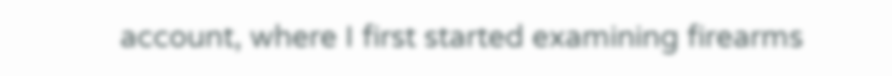account, where I first started examining firearms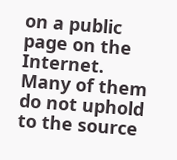on a public page on the Internet. Many of them do not uphold to the source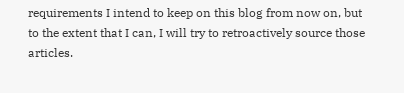requirements I intend to keep on this blog from now on, but to the extent that I can, I will try to retroactively source those articles.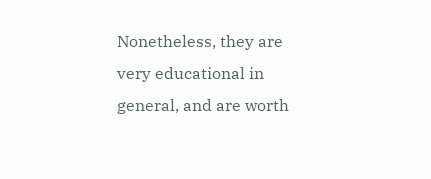Nonetheless, they are very educational in general, and are worth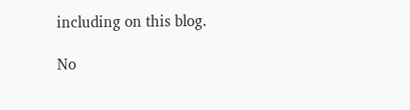including on this blog.

No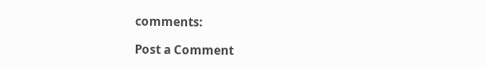comments:

Post a Comment